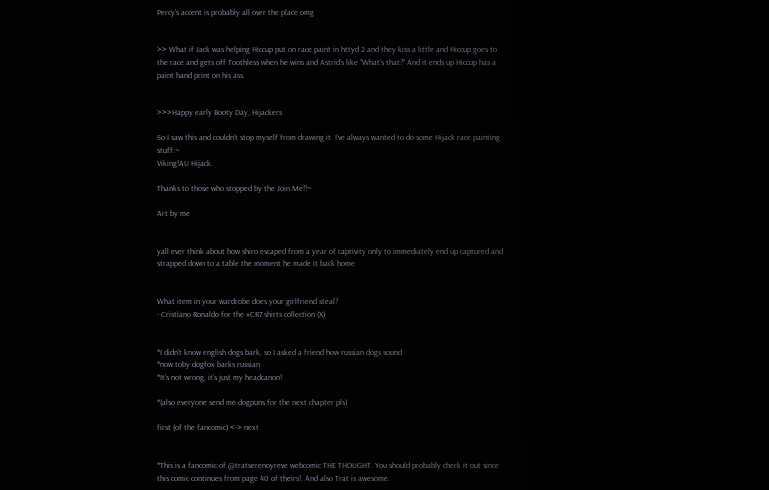Percy’s accent is probably all over the place omg


>> What if Jack was helping Hiccup put on race paint in httyd 2 and they kiss a little and Hiccup goes to the race and gets off Toothless when he wins and Astrid’s like “What’s that?” And it ends up Hiccup has a paint hand print on his ass.


>>>Happy early Booty Day, Hijackers

So I saw this and couldn’t stop myself from drawing it. I’ve always wanted to do some Hijack race painting stuff.~
Viking!AU Hijack.

Thanks to those who stopped by the Join.Me!!~

Art by me


yall ever think about how shiro escaped from a year of captivity only to immediately end up captured and strapped down to a table the moment he made it back home


What item in your wardrobe does your girlfriend steal?
- Cristiano Ronaldo for the #CR7 shirts collection (X)


*I didn’t know english dogs bark, so I asked a friend how russian dogs sound
*now toby dogfox barks russian
*It’s not wrong, it’s just my headcanon!

*(also everyone send me dogpuns for the next chapter pls)

first (of the fancomic) <-> next


*This is a fancomic of @tratserenoyreve webcomic THE THOUGHT. You should probably check it out since this comic continues from page 40 of theirs!. And also Trat is awesome.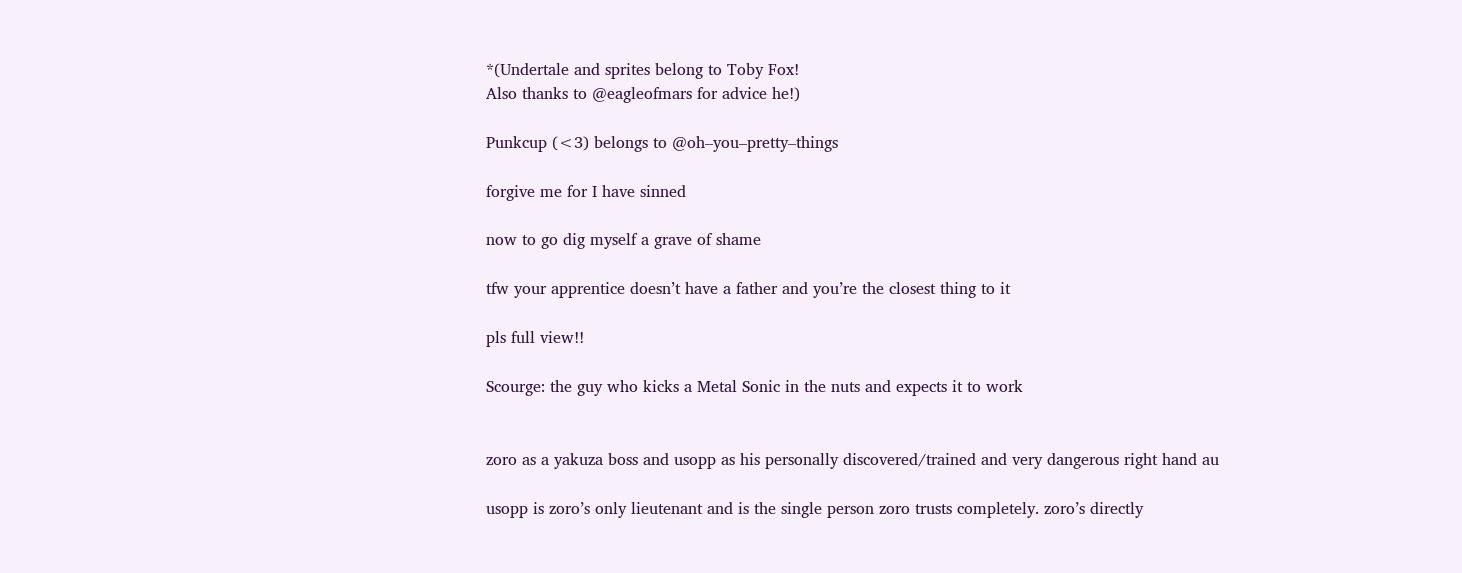*(Undertale and sprites belong to Toby Fox!
Also thanks to @eagleofmars for advice he!)

Punkcup (<3) belongs to @oh–you–pretty–things

forgive me for I have sinned

now to go dig myself a grave of shame

tfw your apprentice doesn’t have a father and you’re the closest thing to it

pls full view!!

Scourge: the guy who kicks a Metal Sonic in the nuts and expects it to work


zoro as a yakuza boss and usopp as his personally discovered/trained and very dangerous right hand au

usopp is zoro’s only lieutenant and is the single person zoro trusts completely. zoro’s directly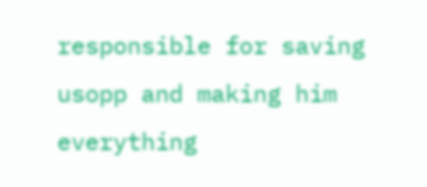responsible for saving usopp and making him everything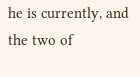he is currently, and the two of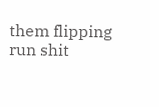them flipping run shit